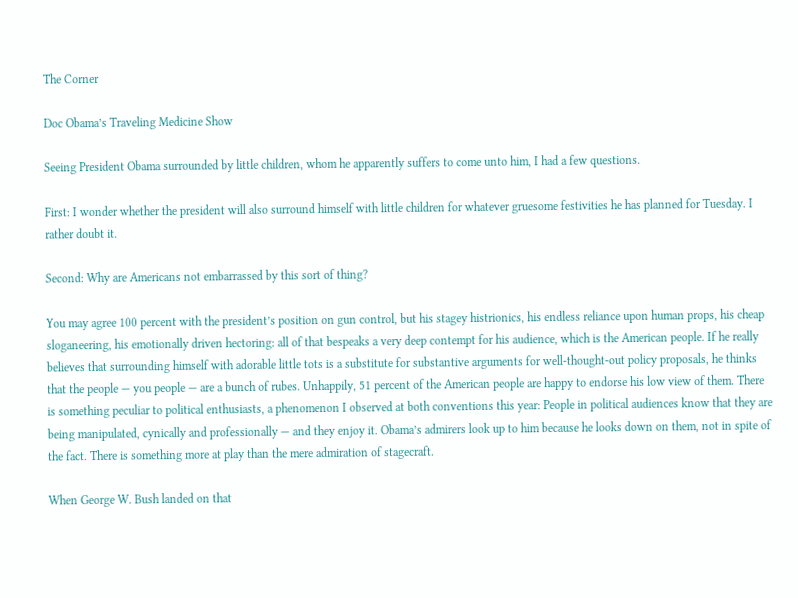The Corner

Doc Obama’s Traveling Medicine Show

Seeing President Obama surrounded by little children, whom he apparently suffers to come unto him, I had a few questions.

First: I wonder whether the president will also surround himself with little children for whatever gruesome festivities he has planned for Tuesday. I rather doubt it.

Second: Why are Americans not embarrassed by this sort of thing?

You may agree 100 percent with the president’s position on gun control, but his stagey histrionics, his endless reliance upon human props, his cheap sloganeering, his emotionally driven hectoring: all of that bespeaks a very deep contempt for his audience, which is the American people. If he really believes that surrounding himself with adorable little tots is a substitute for substantive arguments for well-thought-out policy proposals, he thinks that the people — you people — are a bunch of rubes. Unhappily, 51 percent of the American people are happy to endorse his low view of them. There is something peculiar to political enthusiasts, a phenomenon I observed at both conventions this year: People in political audiences know that they are being manipulated, cynically and professionally — and they enjoy it. Obama’s admirers look up to him because he looks down on them, not in spite of the fact. There is something more at play than the mere admiration of stagecraft.

When George W. Bush landed on that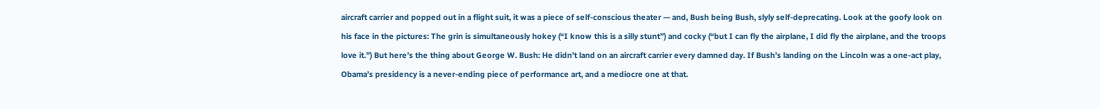aircraft carrier and popped out in a flight suit, it was a piece of self-conscious theater — and, Bush being Bush, slyly self-deprecating. Look at the goofy look on his face in the pictures: The grin is simultaneously hokey (“I know this is a silly stunt”) and cocky (“but I can fly the airplane, I did fly the airplane, and the troops love it.”) But here’s the thing about George W. Bush: He didn’t land on an aircraft carrier every damned day. If Bush’s landing on the Lincoln was a one-act play, Obama’s presidency is a never-ending piece of performance art, and a mediocre one at that.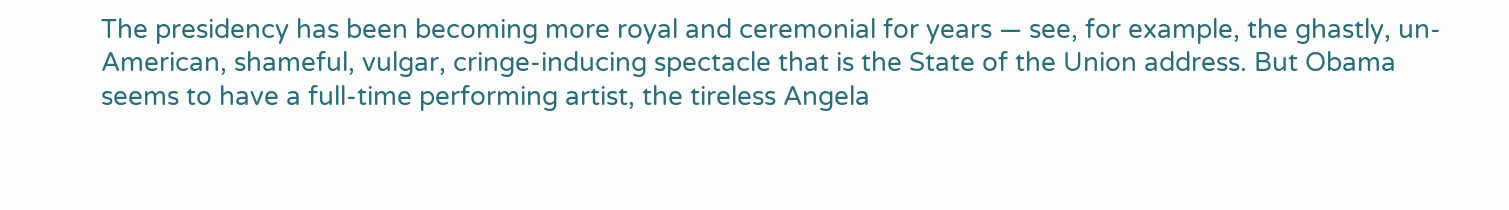The presidency has been becoming more royal and ceremonial for years — see, for example, the ghastly, un-American, shameful, vulgar, cringe-inducing spectacle that is the State of the Union address. But Obama seems to have a full-time performing artist, the tireless Angela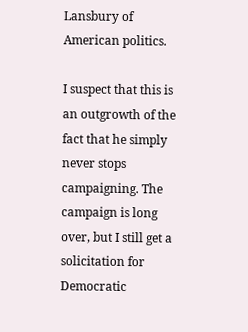Lansbury of American politics.

I suspect that this is an outgrowth of the fact that he simply never stops campaigning. The campaign is long over, but I still get a solicitation for Democratic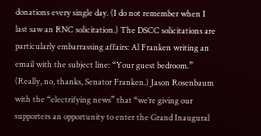donations every single day. (I do not remember when I last saw an RNC solicitation.) The DSCC solicitations are particularly embarrassing affairs: Al Franken writing an email with the subject line: “Your guest bedroom.” (Really, no, thanks, Senator Franken.) Jason Rosenbaum with the “electrifying news” that “we’re giving our supporters an opportunity to enter the Grand Inaugural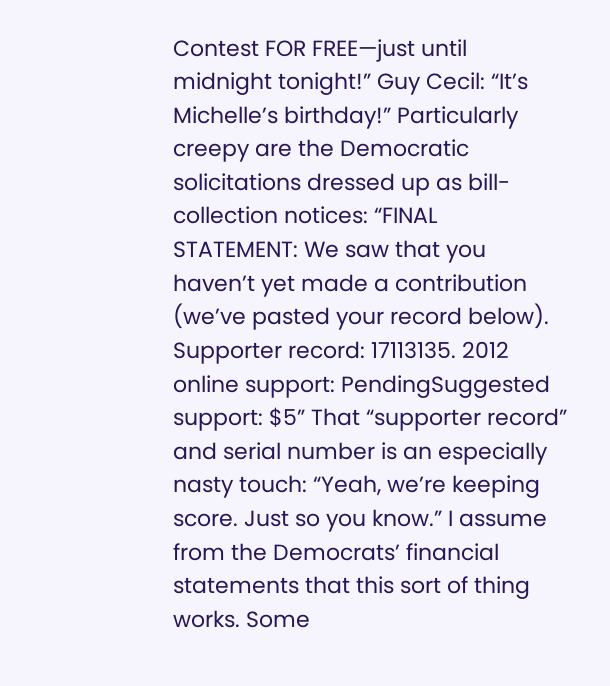Contest FOR FREE—just until midnight tonight!” Guy Cecil: “It’s Michelle’s birthday!” Particularly creepy are the Democratic solicitations dressed up as bill-collection notices: “FINAL STATEMENT: We saw that you haven’t yet made a contribution (we’ve pasted your record below). Supporter record: 17113135. 2012 online support: PendingSuggested support: $5” That “supporter record” and serial number is an especially nasty touch: “Yeah, we’re keeping score. Just so you know.” I assume from the Democrats’ financial statements that this sort of thing works. Some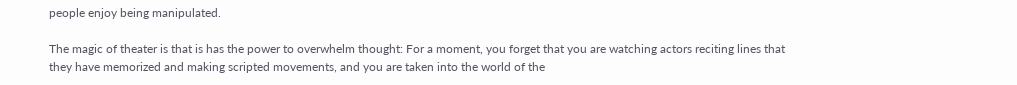people enjoy being manipulated.

The magic of theater is that is has the power to overwhelm thought: For a moment, you forget that you are watching actors reciting lines that they have memorized and making scripted movements, and you are taken into the world of the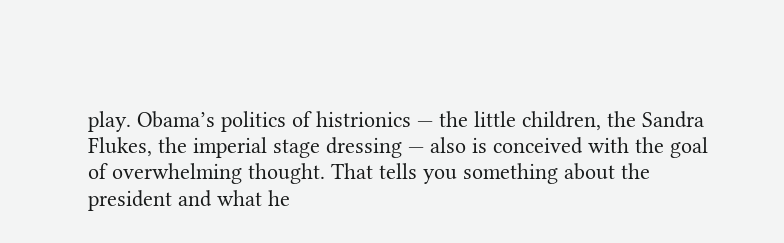play. Obama’s politics of histrionics — the little children, the Sandra Flukes, the imperial stage dressing — also is conceived with the goal of overwhelming thought. That tells you something about the president and what he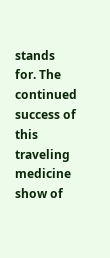stands for. The continued success of this traveling medicine show of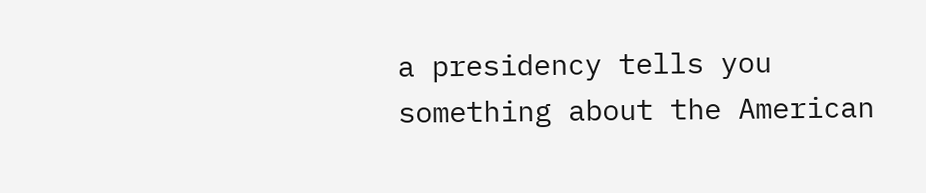a presidency tells you something about the American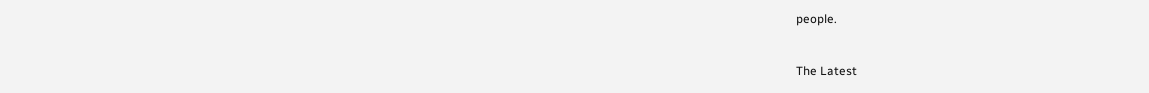people.


The Latest